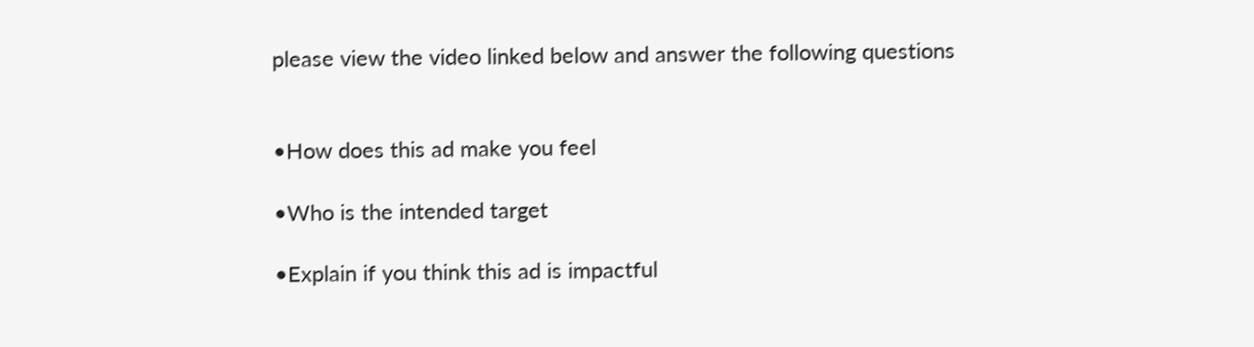please view the video linked below and answer the following questions


•How does this ad make you feel

•Who is the intended target

•Explain if you think this ad is impactful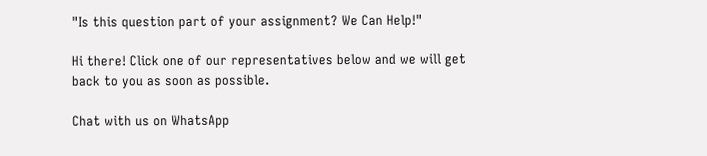"Is this question part of your assignment? We Can Help!"

Hi there! Click one of our representatives below and we will get back to you as soon as possible.

Chat with us on WhatsApp